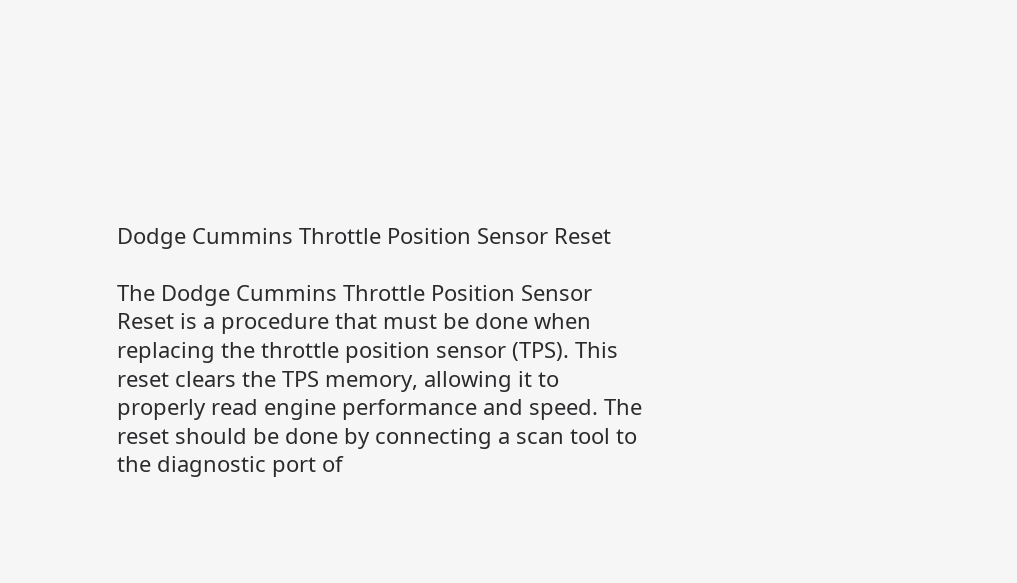Dodge Cummins Throttle Position Sensor Reset

The Dodge Cummins Throttle Position Sensor Reset is a procedure that must be done when replacing the throttle position sensor (TPS). This reset clears the TPS memory, allowing it to properly read engine performance and speed. The reset should be done by connecting a scan tool to the diagnostic port of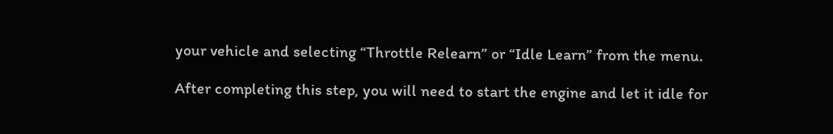your vehicle and selecting “Throttle Relearn” or “Idle Learn” from the menu.

After completing this step, you will need to start the engine and let it idle for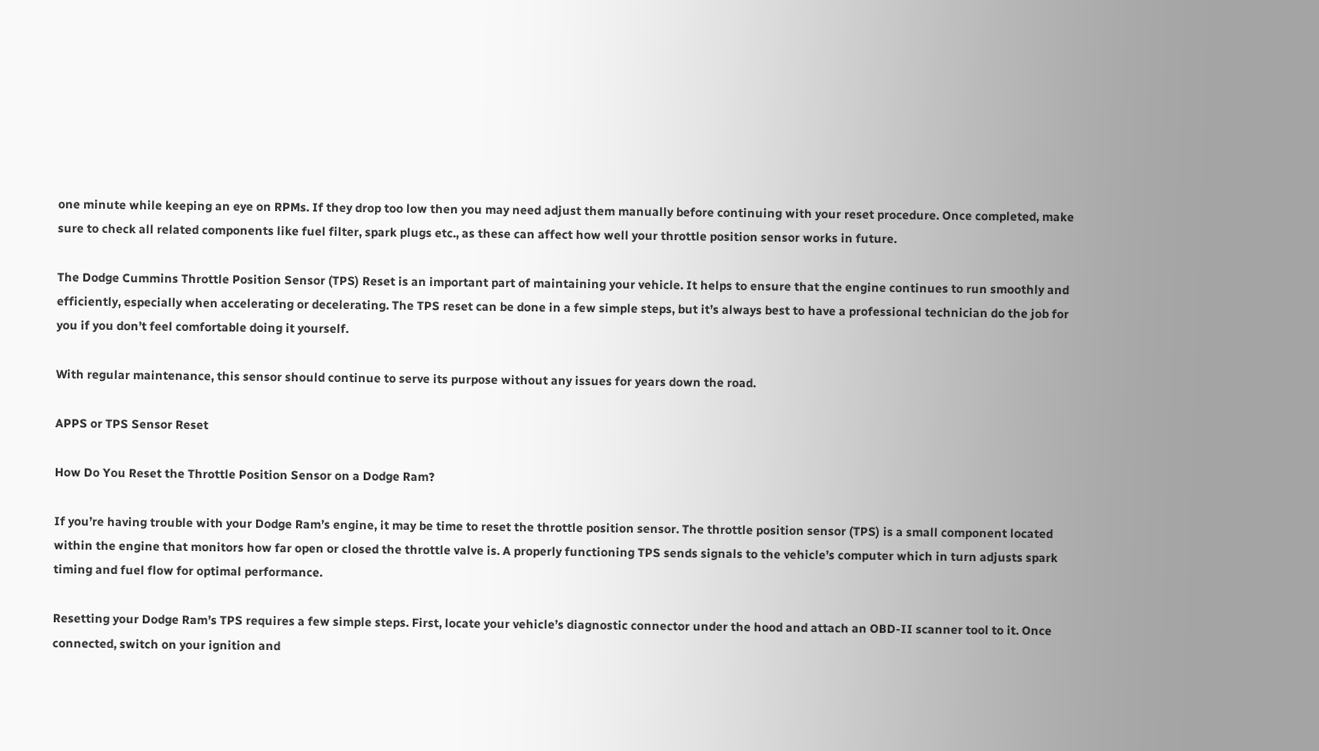one minute while keeping an eye on RPMs. If they drop too low then you may need adjust them manually before continuing with your reset procedure. Once completed, make sure to check all related components like fuel filter, spark plugs etc., as these can affect how well your throttle position sensor works in future.

The Dodge Cummins Throttle Position Sensor (TPS) Reset is an important part of maintaining your vehicle. It helps to ensure that the engine continues to run smoothly and efficiently, especially when accelerating or decelerating. The TPS reset can be done in a few simple steps, but it’s always best to have a professional technician do the job for you if you don’t feel comfortable doing it yourself.

With regular maintenance, this sensor should continue to serve its purpose without any issues for years down the road.

APPS or TPS Sensor Reset

How Do You Reset the Throttle Position Sensor on a Dodge Ram?

If you’re having trouble with your Dodge Ram’s engine, it may be time to reset the throttle position sensor. The throttle position sensor (TPS) is a small component located within the engine that monitors how far open or closed the throttle valve is. A properly functioning TPS sends signals to the vehicle’s computer which in turn adjusts spark timing and fuel flow for optimal performance.

Resetting your Dodge Ram’s TPS requires a few simple steps. First, locate your vehicle’s diagnostic connector under the hood and attach an OBD-II scanner tool to it. Once connected, switch on your ignition and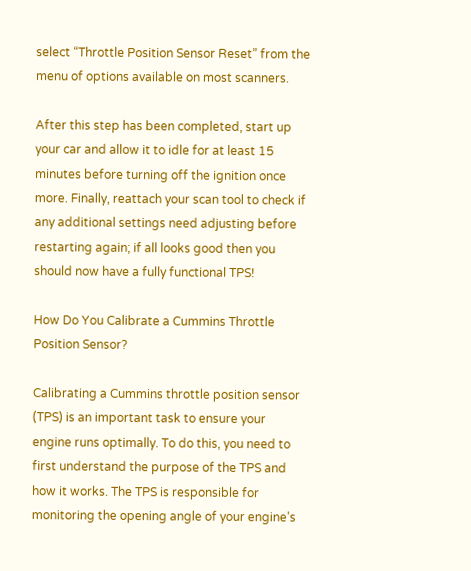select “Throttle Position Sensor Reset” from the menu of options available on most scanners.

After this step has been completed, start up your car and allow it to idle for at least 15 minutes before turning off the ignition once more. Finally, reattach your scan tool to check if any additional settings need adjusting before restarting again; if all looks good then you should now have a fully functional TPS!

How Do You Calibrate a Cummins Throttle Position Sensor?

Calibrating a Cummins throttle position sensor (TPS) is an important task to ensure your engine runs optimally. To do this, you need to first understand the purpose of the TPS and how it works. The TPS is responsible for monitoring the opening angle of your engine’s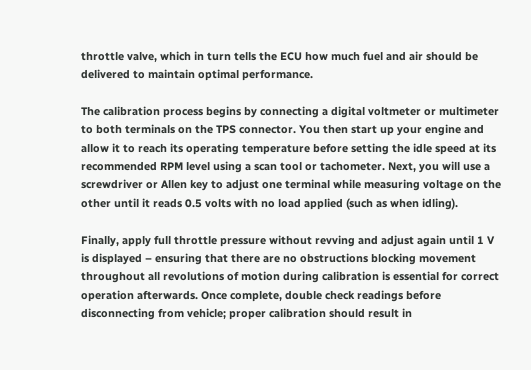throttle valve, which in turn tells the ECU how much fuel and air should be delivered to maintain optimal performance.

The calibration process begins by connecting a digital voltmeter or multimeter to both terminals on the TPS connector. You then start up your engine and allow it to reach its operating temperature before setting the idle speed at its recommended RPM level using a scan tool or tachometer. Next, you will use a screwdriver or Allen key to adjust one terminal while measuring voltage on the other until it reads 0.5 volts with no load applied (such as when idling).

Finally, apply full throttle pressure without revving and adjust again until 1 V is displayed – ensuring that there are no obstructions blocking movement throughout all revolutions of motion during calibration is essential for correct operation afterwards. Once complete, double check readings before disconnecting from vehicle; proper calibration should result in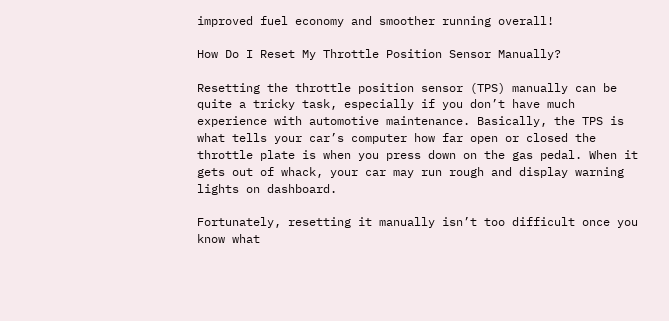improved fuel economy and smoother running overall!

How Do I Reset My Throttle Position Sensor Manually?

Resetting the throttle position sensor (TPS) manually can be quite a tricky task, especially if you don’t have much experience with automotive maintenance. Basically, the TPS is what tells your car’s computer how far open or closed the throttle plate is when you press down on the gas pedal. When it gets out of whack, your car may run rough and display warning lights on dashboard.

Fortunately, resetting it manually isn’t too difficult once you know what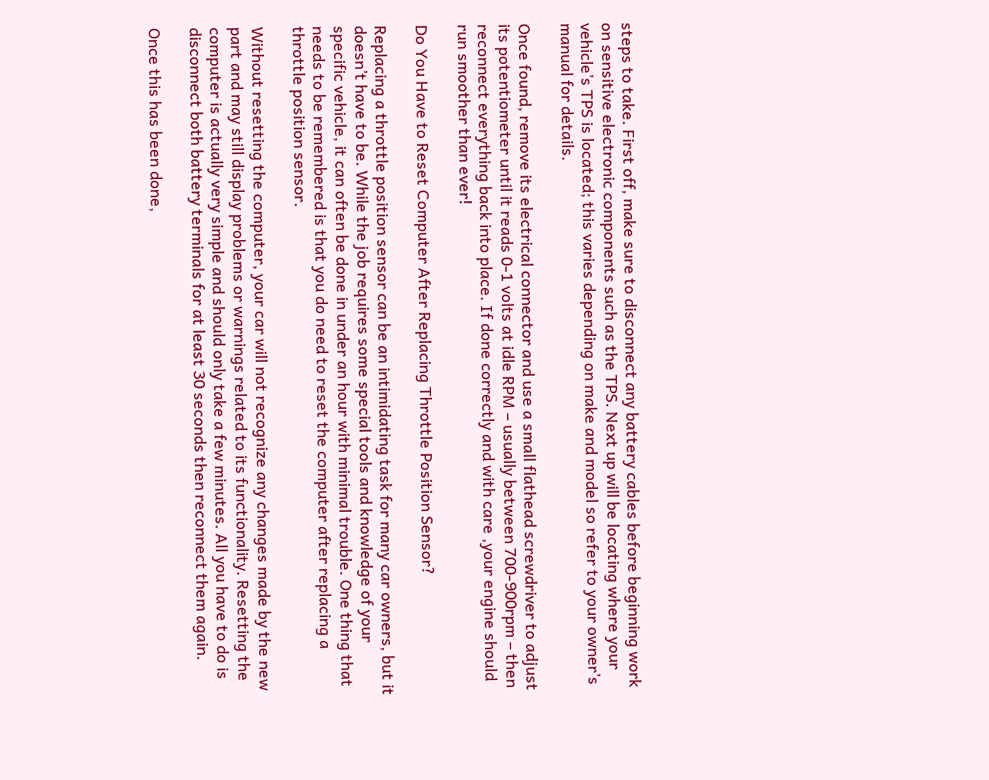steps to take. First off, make sure to disconnect any battery cables before beginning work on sensitive electronic components such as the TPS. Next up will be locating where your vehicle’s TPS is located; this varies depending on make and model so refer to your owner’s manual for details.

Once found, remove its electrical connector and use a small flathead screwdriver to adjust its potentiometer until it reads 0-1 volts at idle RPM – usually between 700-900rpm – then reconnect everything back into place. If done correctly and with care ,your engine should run smoother than ever!

Do You Have to Reset Computer After Replacing Throttle Position Sensor?

Replacing a throttle position sensor can be an intimidating task for many car owners, but it doesn’t have to be. While the job requires some special tools and knowledge of your specific vehicle, it can often be done in under an hour with minimal trouble. One thing that needs to be remembered is that you do need to reset the computer after replacing a throttle position sensor.

Without resetting the computer, your car will not recognize any changes made by the new part and may still display problems or warnings related to its functionality. Resetting the computer is actually very simple and should only take a few minutes. All you have to do is disconnect both battery terminals for at least 30 seconds then reconnect them again.

Once this has been done,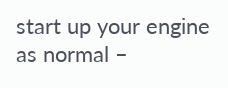start up your engine as normal –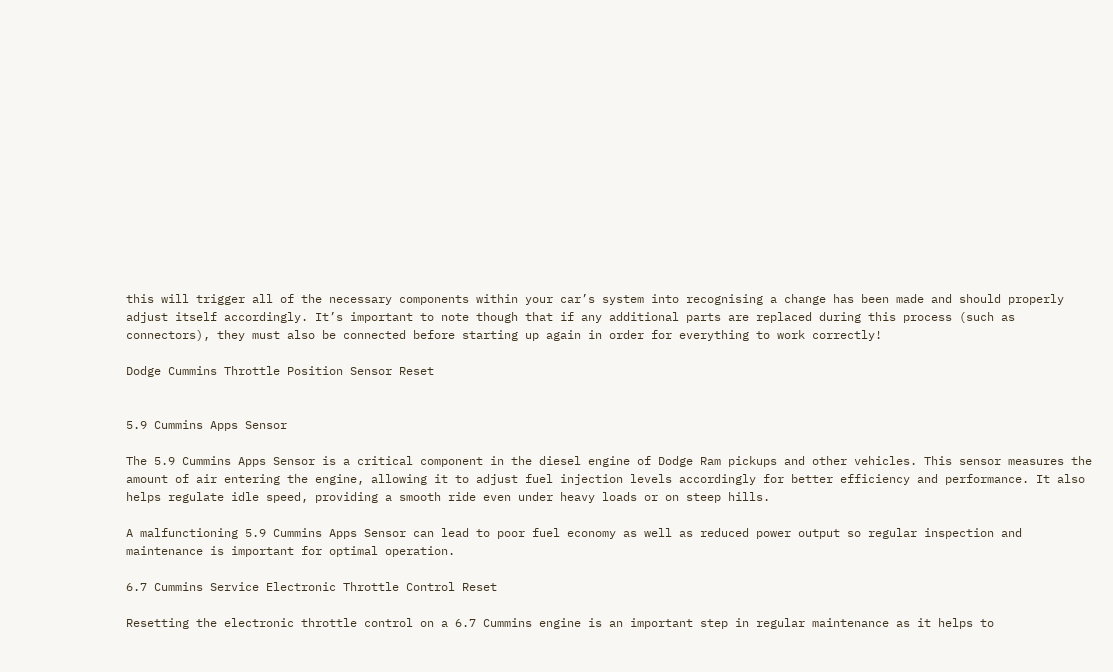this will trigger all of the necessary components within your car’s system into recognising a change has been made and should properly adjust itself accordingly. It’s important to note though that if any additional parts are replaced during this process (such as connectors), they must also be connected before starting up again in order for everything to work correctly!

Dodge Cummins Throttle Position Sensor Reset


5.9 Cummins Apps Sensor

The 5.9 Cummins Apps Sensor is a critical component in the diesel engine of Dodge Ram pickups and other vehicles. This sensor measures the amount of air entering the engine, allowing it to adjust fuel injection levels accordingly for better efficiency and performance. It also helps regulate idle speed, providing a smooth ride even under heavy loads or on steep hills.

A malfunctioning 5.9 Cummins Apps Sensor can lead to poor fuel economy as well as reduced power output so regular inspection and maintenance is important for optimal operation.

6.7 Cummins Service Electronic Throttle Control Reset

Resetting the electronic throttle control on a 6.7 Cummins engine is an important step in regular maintenance as it helps to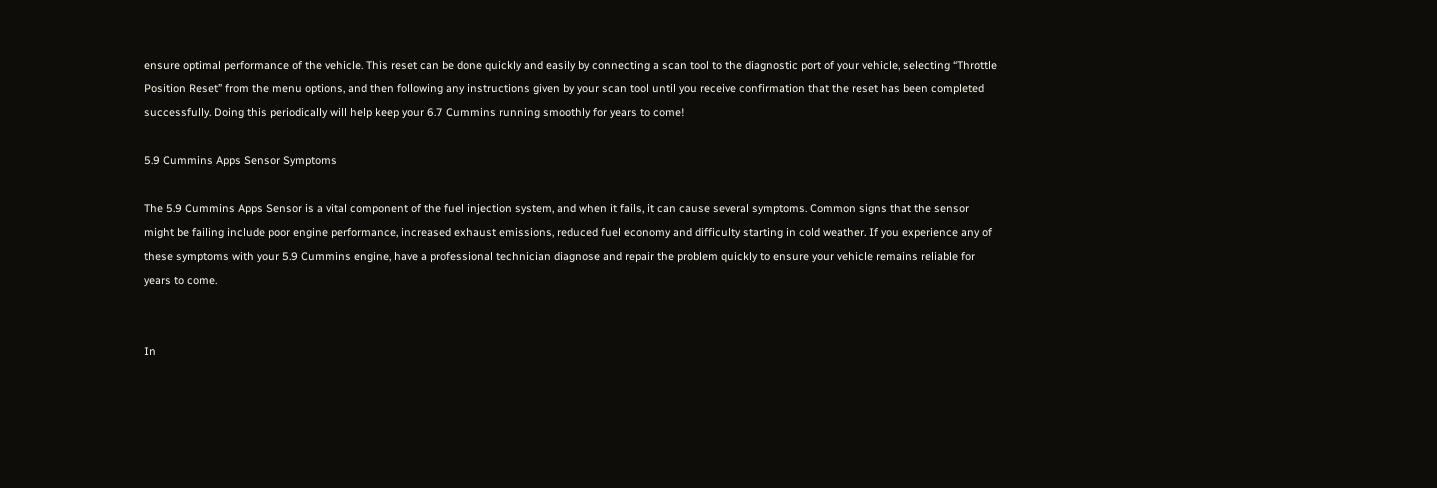ensure optimal performance of the vehicle. This reset can be done quickly and easily by connecting a scan tool to the diagnostic port of your vehicle, selecting “Throttle Position Reset” from the menu options, and then following any instructions given by your scan tool until you receive confirmation that the reset has been completed successfully. Doing this periodically will help keep your 6.7 Cummins running smoothly for years to come!

5.9 Cummins Apps Sensor Symptoms

The 5.9 Cummins Apps Sensor is a vital component of the fuel injection system, and when it fails, it can cause several symptoms. Common signs that the sensor might be failing include poor engine performance, increased exhaust emissions, reduced fuel economy and difficulty starting in cold weather. If you experience any of these symptoms with your 5.9 Cummins engine, have a professional technician diagnose and repair the problem quickly to ensure your vehicle remains reliable for years to come.


In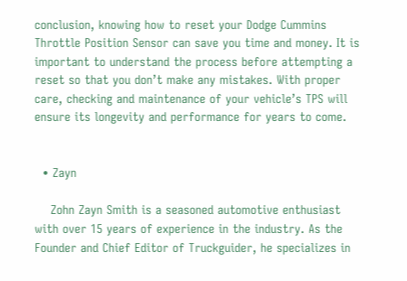conclusion, knowing how to reset your Dodge Cummins Throttle Position Sensor can save you time and money. It is important to understand the process before attempting a reset so that you don’t make any mistakes. With proper care, checking and maintenance of your vehicle’s TPS will ensure its longevity and performance for years to come.


  • Zayn

    Zohn Zayn Smith is a seasoned automotive enthusiast with over 15 years of experience in the industry. As the Founder and Chief Editor of Truckguider, he specializes in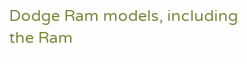Dodge Ram models, including the Ram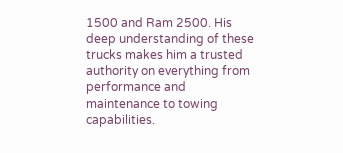1500 and Ram 2500. His deep understanding of these trucks makes him a trusted authority on everything from performance and maintenance to towing capabilities.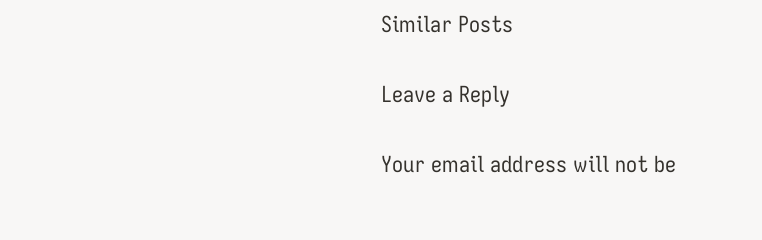Similar Posts

Leave a Reply

Your email address will not be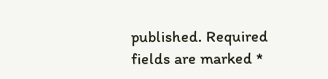published. Required fields are marked *